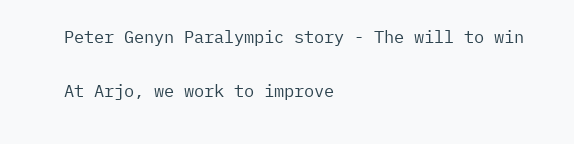Peter Genyn Paralympic story - The will to win

At Arjo, we work to improve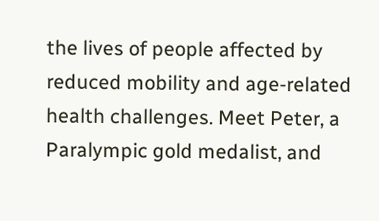the lives of people affected by reduced mobility and age-related health challenges. Meet Peter, a Paralympic gold medalist, and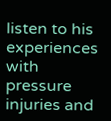listen to his experiences with pressure injuries and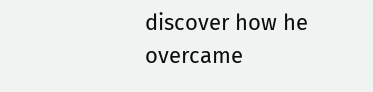discover how he overcame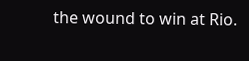the wound to win at Rio.